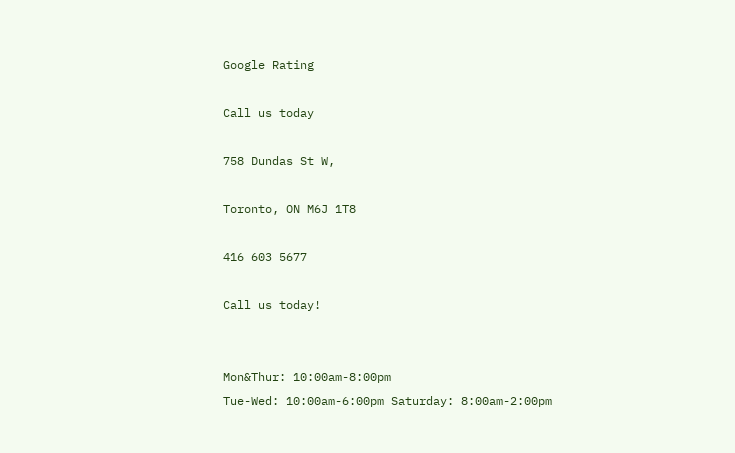Google Rating

Call us today

758 Dundas St W,

Toronto, ON M6J 1T8

416 603 5677

Call us today!


Mon&Thur: 10:00am-8:00pm
Tue-Wed: 10:00am-6:00pm Saturday: 8:00am-2:00pm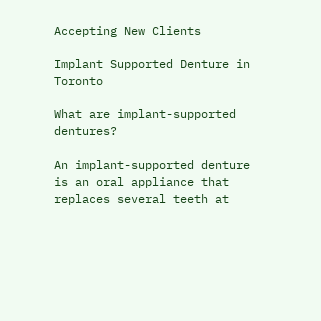Accepting New Clients

Implant Supported Denture in Toronto

What are implant-supported dentures?

An implant-supported denture is an oral appliance that replaces several teeth at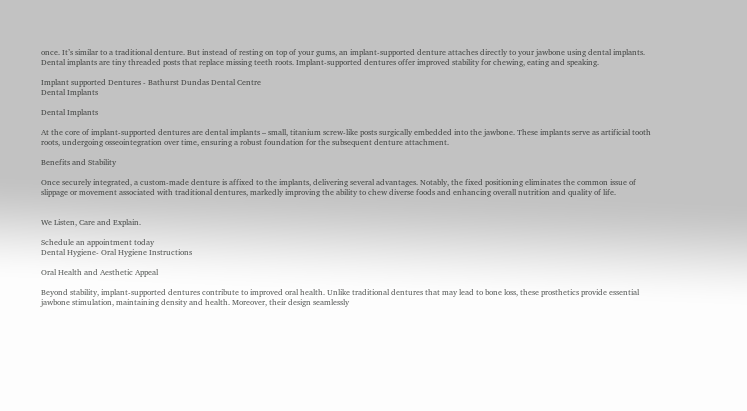once. It’s similar to a traditional denture. But instead of resting on top of your gums, an implant-supported denture attaches directly to your jawbone using dental implants. Dental implants are tiny threaded posts that replace missing teeth roots. Implant-supported dentures offer improved stability for chewing, eating and speaking.

Implant supported Dentures - Bathurst Dundas Dental Centre
Dental Implants

Dental Implants

At the core of implant-supported dentures are dental implants – small, titanium screw-like posts surgically embedded into the jawbone. These implants serve as artificial tooth roots, undergoing osseointegration over time, ensuring a robust foundation for the subsequent denture attachment.

Benefits and Stability

Once securely integrated, a custom-made denture is affixed to the implants, delivering several advantages. Notably, the fixed positioning eliminates the common issue of slippage or movement associated with traditional dentures, markedly improving the ability to chew diverse foods and enhancing overall nutrition and quality of life.


We Listen, Care and Explain.

Schedule an appointment today
Dental Hygiene- Oral Hygiene Instructions

Oral Health and Aesthetic Appeal

Beyond stability, implant-supported dentures contribute to improved oral health. Unlike traditional dentures that may lead to bone loss, these prosthetics provide essential jawbone stimulation, maintaining density and health. Moreover, their design seamlessly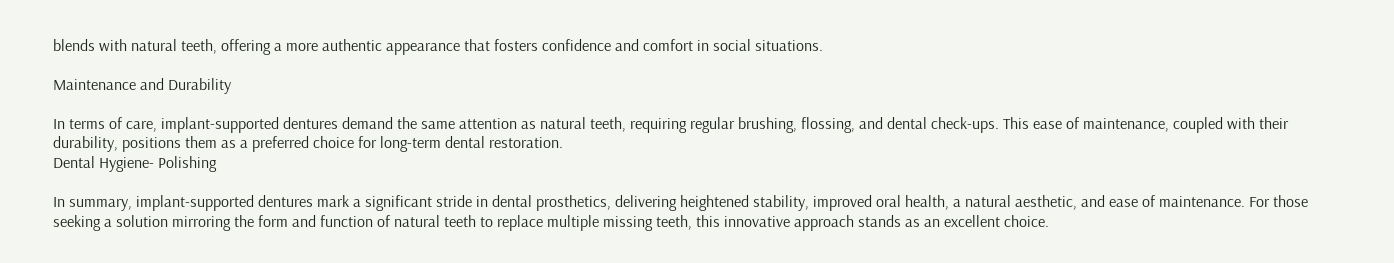blends with natural teeth, offering a more authentic appearance that fosters confidence and comfort in social situations.

Maintenance and Durability

In terms of care, implant-supported dentures demand the same attention as natural teeth, requiring regular brushing, flossing, and dental check-ups. This ease of maintenance, coupled with their durability, positions them as a preferred choice for long-term dental restoration.
Dental Hygiene- Polishing

In summary, implant-supported dentures mark a significant stride in dental prosthetics, delivering heightened stability, improved oral health, a natural aesthetic, and ease of maintenance. For those seeking a solution mirroring the form and function of natural teeth to replace multiple missing teeth, this innovative approach stands as an excellent choice.